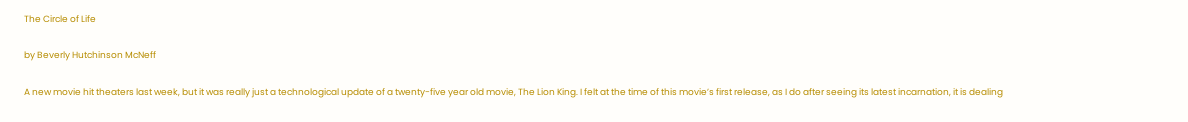The Circle of Life

by Beverly Hutchinson McNeff

A new movie hit theaters last week, but it was really just a technological update of a twenty-five year old movie, The Lion King. I felt at the time of this movie’s first release, as I do after seeing its latest incarnation, it is dealing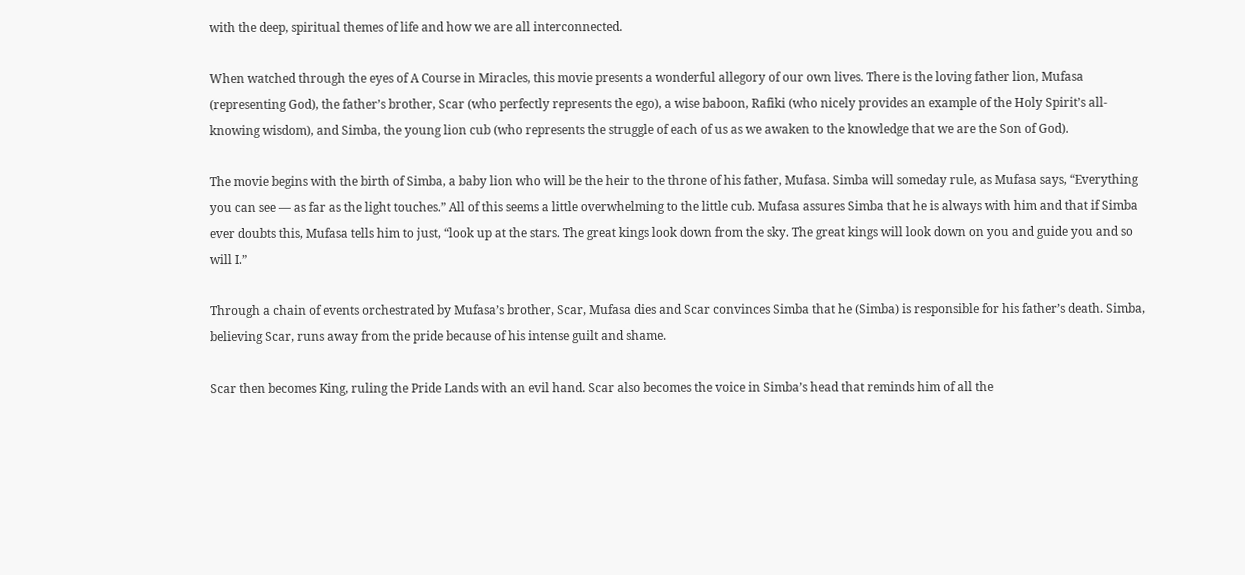with the deep, spiritual themes of life and how we are all interconnected.

When watched through the eyes of A Course in Miracles, this movie presents a wonderful allegory of our own lives. There is the loving father lion, Mufasa (representing God), the father’s brother, Scar (who perfectly represents the ego), a wise baboon, Rafiki (who nicely provides an example of the Holy Spirit’s all-knowing wisdom), and Simba, the young lion cub (who represents the struggle of each of us as we awaken to the knowledge that we are the Son of God).

The movie begins with the birth of Simba, a baby lion who will be the heir to the throne of his father, Mufasa. Simba will someday rule, as Mufasa says, “Everything you can see — as far as the light touches.” All of this seems a little overwhelming to the little cub. Mufasa assures Simba that he is always with him and that if Simba ever doubts this, Mufasa tells him to just, “look up at the stars. The great kings look down from the sky. The great kings will look down on you and guide you and so will I.”

Through a chain of events orchestrated by Mufasa’s brother, Scar, Mufasa dies and Scar convinces Simba that he (Simba) is responsible for his father’s death. Simba, believing Scar, runs away from the pride because of his intense guilt and shame.

Scar then becomes King, ruling the Pride Lands with an evil hand. Scar also becomes the voice in Simba’s head that reminds him of all the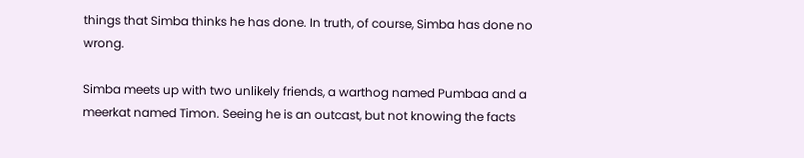things that Simba thinks he has done. In truth, of course, Simba has done no wrong.

Simba meets up with two unlikely friends, a warthog named Pumbaa and a meerkat named Timon. Seeing he is an outcast, but not knowing the facts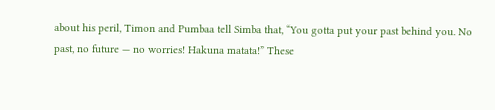about his peril, Timon and Pumbaa tell Simba that, “You gotta put your past behind you. No past, no future — no worries! Hakuna matata!” These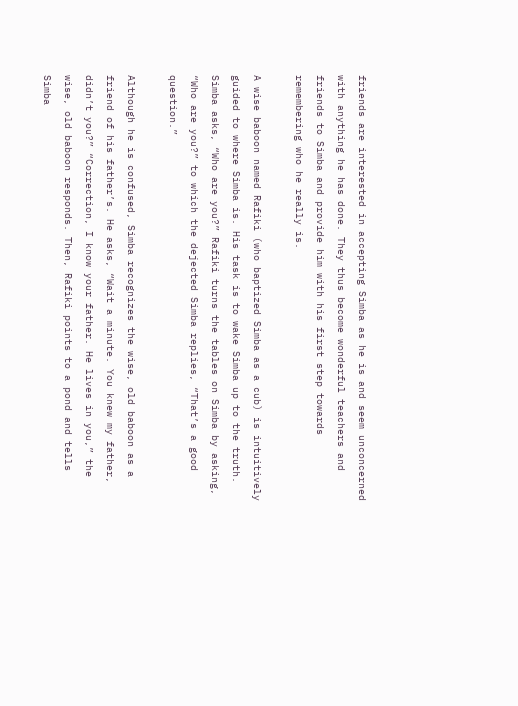friends are interested in accepting Simba as he is and seem unconcerned with anything he has done. They thus become wonderful teachers and friends to Simba and provide him with his first step towards remembering who he really is.

A wise baboon named Rafiki (who baptized Simba as a cub) is intuitively guided to where Simba is. His task is to wake Simba up to the truth. Simba asks, “Who are you?” Rafiki turns the tables on Simba by asking, “Who are you?” to which the dejected Simba replies, “That’s a good question.”

Although he is confused, Simba recognizes the wise, old baboon as a friend of his father’s. He asks, “Wait a minute. You knew my father, didn’t you?” “Correction, I know your father. He lives in you,” the wise, old baboon responds. Then, Rafiki points to a pond and tells Simba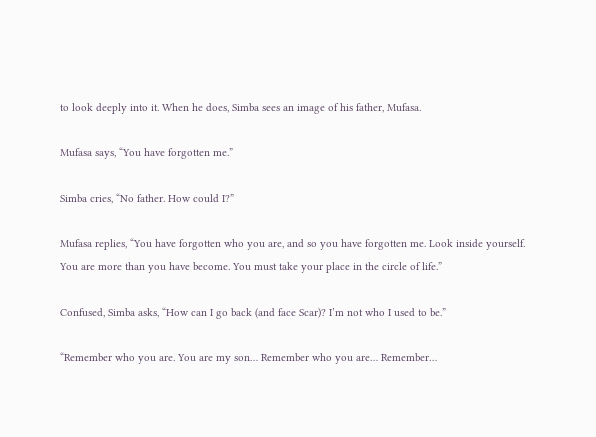to look deeply into it. When he does, Simba sees an image of his father, Mufasa.

Mufasa says, “You have forgotten me.”

Simba cries, “No father. How could I?”

Mufasa replies, “You have forgotten who you are, and so you have forgotten me. Look inside yourself. You are more than you have become. You must take your place in the circle of life.”

Confused, Simba asks, “How can I go back (and face Scar)? I’m not who I used to be.”

“Remember who you are. You are my son… Remember who you are… Remember…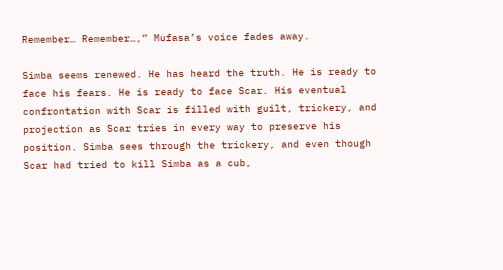Remember… Remember…,” Mufasa’s voice fades away.

Simba seems renewed. He has heard the truth. He is ready to face his fears. He is ready to face Scar. His eventual confrontation with Scar is filled with guilt, trickery, and projection as Scar tries in every way to preserve his position. Simba sees through the trickery, and even though Scar had tried to kill Simba as a cub,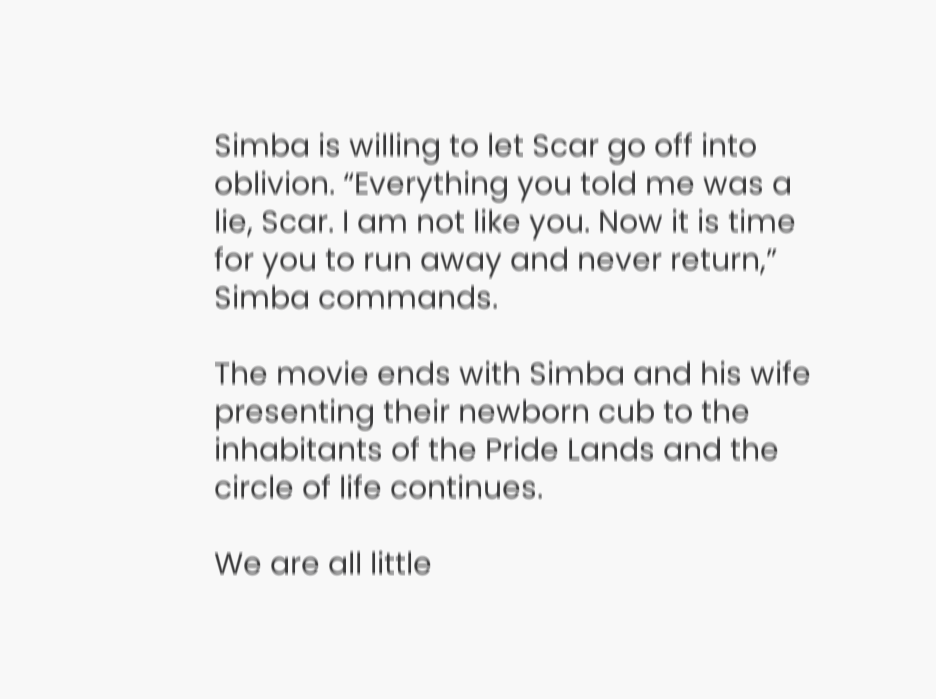Simba is willing to let Scar go off into oblivion. “Everything you told me was a lie, Scar. I am not like you. Now it is time for you to run away and never return,” Simba commands.

The movie ends with Simba and his wife presenting their newborn cub to the inhabitants of the Pride Lands and the circle of life continues.

We are all little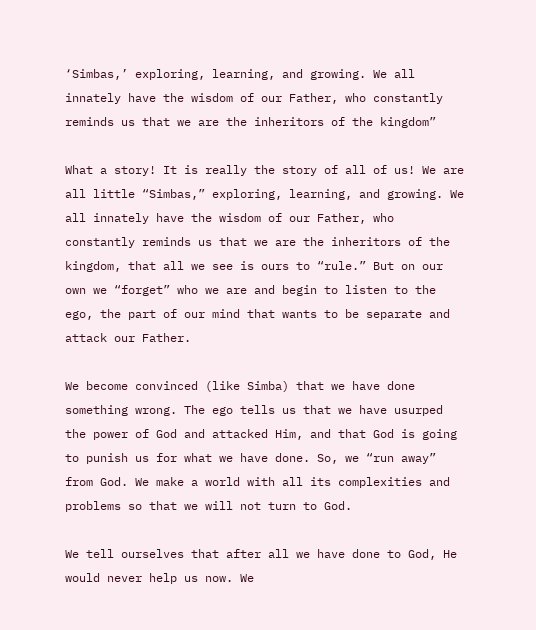‘Simbas,’ exploring, learning, and growing. We all innately have the wisdom of our Father, who constantly reminds us that we are the inheritors of the kingdom”

What a story! It is really the story of all of us! We are all little “Simbas,” exploring, learning, and growing. We all innately have the wisdom of our Father, who constantly reminds us that we are the inheritors of the kingdom, that all we see is ours to “rule.” But on our own we “forget” who we are and begin to listen to the ego, the part of our mind that wants to be separate and attack our Father.

We become convinced (like Simba) that we have done something wrong. The ego tells us that we have usurped the power of God and attacked Him, and that God is going to punish us for what we have done. So, we “run away” from God. We make a world with all its complexities and problems so that we will not turn to God.

We tell ourselves that after all we have done to God, He would never help us now. We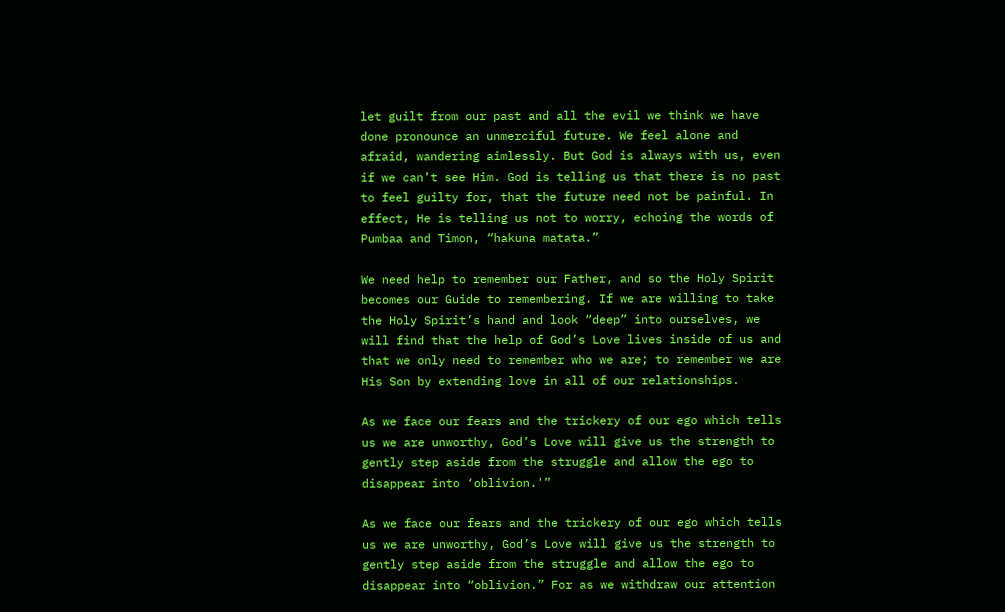let guilt from our past and all the evil we think we have done pronounce an unmerciful future. We feel alone and afraid, wandering aimlessly. But God is always with us, even if we can’t see Him. God is telling us that there is no past to feel guilty for, that the future need not be painful. In effect, He is telling us not to worry, echoing the words of Pumbaa and Timon, “hakuna matata.”

We need help to remember our Father, and so the Holy Spirit becomes our Guide to remembering. If we are willing to take the Holy Spirit’s hand and look “deep” into ourselves, we will find that the help of God’s Love lives inside of us and that we only need to remember who we are; to remember we are His Son by extending love in all of our relationships.

As we face our fears and the trickery of our ego which tells us we are unworthy, God’s Love will give us the strength to gently step aside from the struggle and allow the ego to disappear into ‘oblivion.'”

As we face our fears and the trickery of our ego which tells us we are unworthy, God’s Love will give us the strength to gently step aside from the struggle and allow the ego to disappear into “oblivion.” For as we withdraw our attention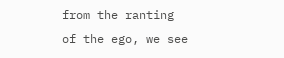from the ranting of the ego, we see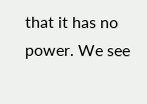that it has no power. We see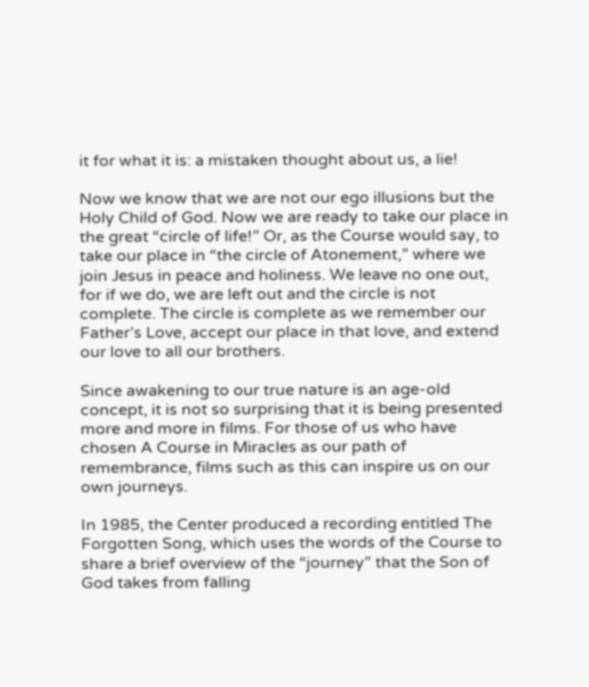it for what it is: a mistaken thought about us, a lie!

Now we know that we are not our ego illusions but the Holy Child of God. Now we are ready to take our place in the great “circle of life!” Or, as the Course would say, to take our place in “the circle of Atonement,” where we join Jesus in peace and holiness. We leave no one out, for if we do, we are left out and the circle is not complete. The circle is complete as we remember our Father’s Love, accept our place in that love, and extend our love to all our brothers.

Since awakening to our true nature is an age-old concept, it is not so surprising that it is being presented more and more in films. For those of us who have chosen A Course in Miracles as our path of remembrance, films such as this can inspire us on our own journeys.

In 1985, the Center produced a recording entitled The Forgotten Song, which uses the words of the Course to share a brief overview of the “journey” that the Son of God takes from falling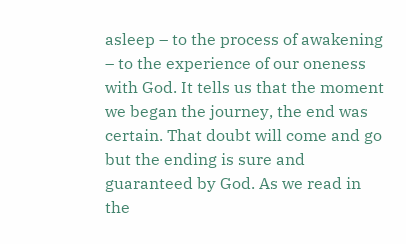asleep – to the process of awakening – to the experience of our oneness with God. It tells us that the moment we began the journey, the end was certain. That doubt will come and go but the ending is sure and guaranteed by God. As we read in the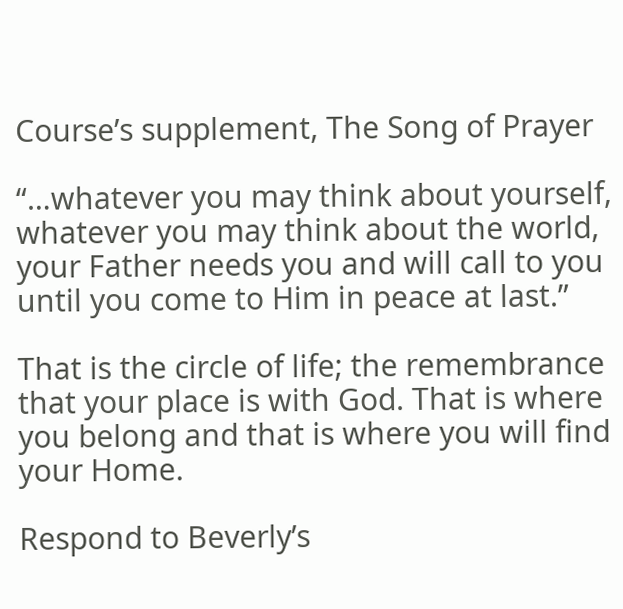Course’s supplement, The Song of Prayer

“…whatever you may think about yourself, whatever you may think about the world, your Father needs you and will call to you until you come to Him in peace at last.”

That is the circle of life; the remembrance that your place is with God. That is where you belong and that is where you will find your Home.

Respond to Beverly’s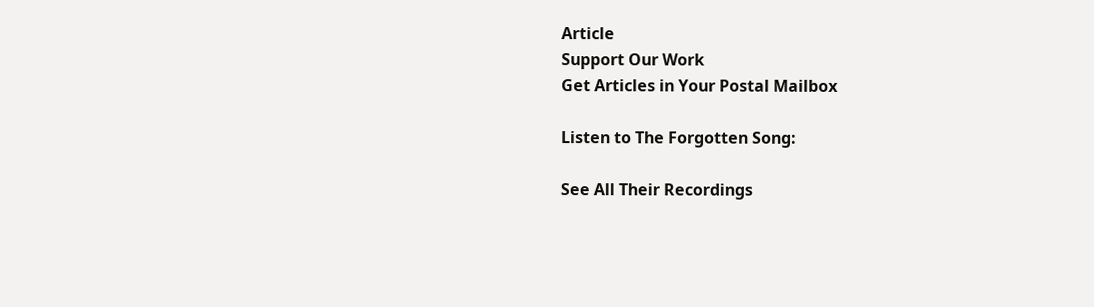Article
Support Our Work
Get Articles in Your Postal Mailbox

Listen to The Forgotten Song:

See All Their Recordings